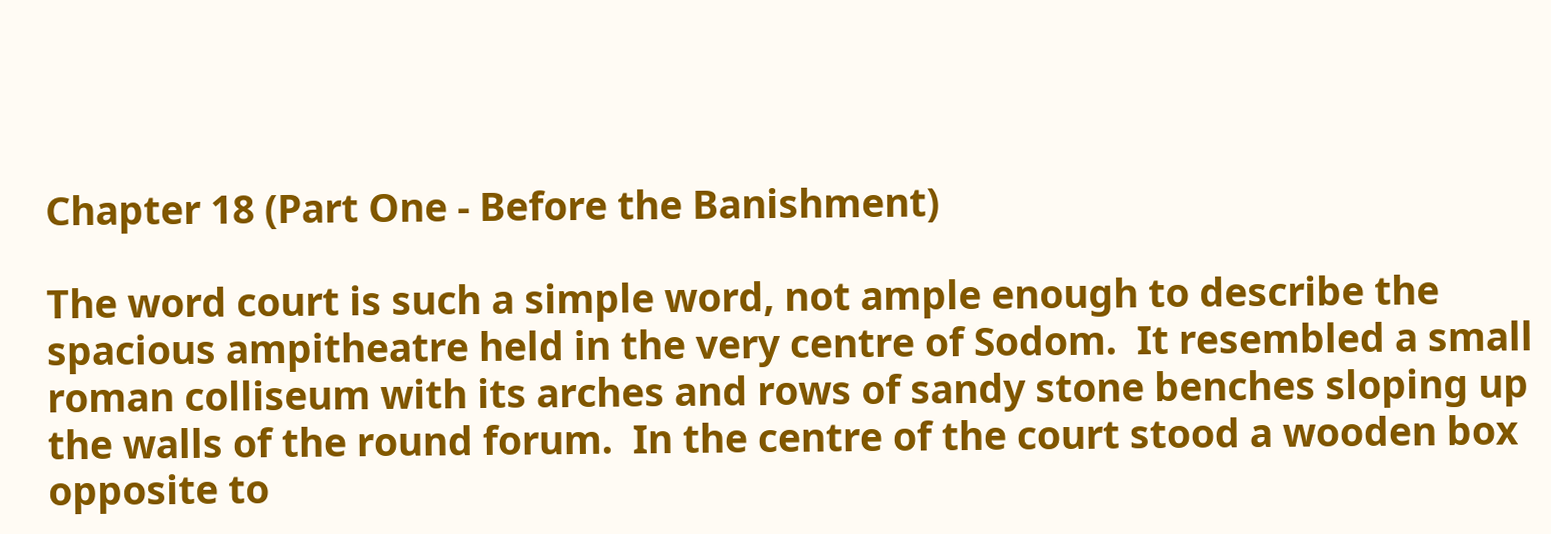Chapter 18 (Part One - Before the Banishment)

The word court is such a simple word, not ample enough to describe the spacious ampitheatre held in the very centre of Sodom.  It resembled a small roman colliseum with its arches and rows of sandy stone benches sloping up the walls of the round forum.  In the centre of the court stood a wooden box opposite to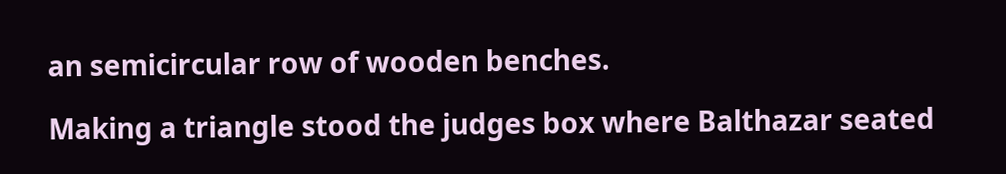an semicircular row of wooden benches.

Making a triangle stood the judges box where Balthazar seated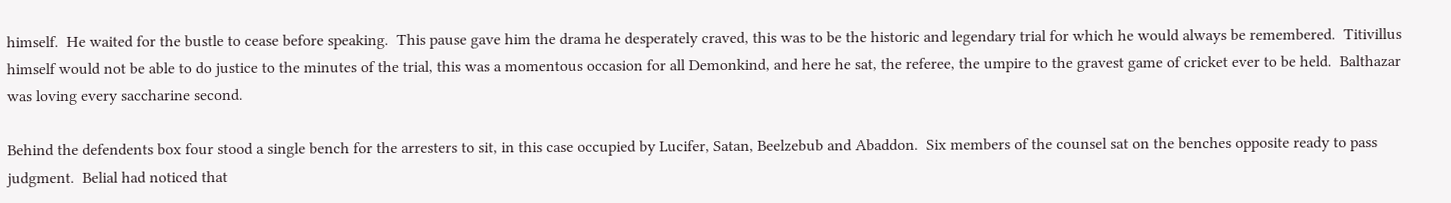himself.  He waited for the bustle to cease before speaking.  This pause gave him the drama he desperately craved, this was to be the historic and legendary trial for which he would always be remembered.  Titivillus himself would not be able to do justice to the minutes of the trial, this was a momentous occasion for all Demonkind, and here he sat, the referee, the umpire to the gravest game of cricket ever to be held.  Balthazar was loving every saccharine second.

Behind the defendents box four stood a single bench for the arresters to sit, in this case occupied by Lucifer, Satan, Beelzebub and Abaddon.  Six members of the counsel sat on the benches opposite ready to pass judgment.  Belial had noticed that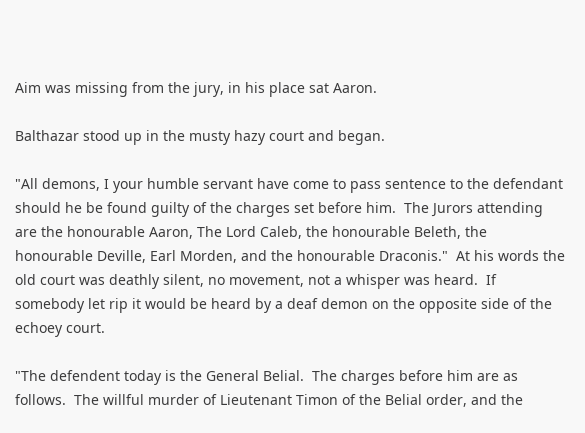Aim was missing from the jury, in his place sat Aaron.

Balthazar stood up in the musty hazy court and began.

"All demons, I your humble servant have come to pass sentence to the defendant should he be found guilty of the charges set before him.  The Jurors attending are the honourable Aaron, The Lord Caleb, the honourable Beleth, the honourable Deville, Earl Morden, and the honourable Draconis."  At his words the old court was deathly silent, no movement, not a whisper was heard.  If somebody let rip it would be heard by a deaf demon on the opposite side of the echoey court.

"The defendent today is the General Belial.  The charges before him are as follows.  The willful murder of Lieutenant Timon of the Belial order, and the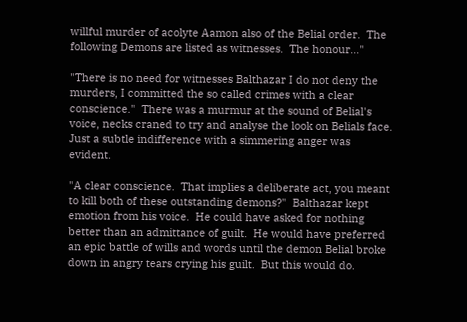willful murder of acolyte Aamon also of the Belial order.  The following Demons are listed as witnesses.  The honour..."

"There is no need for witnesses Balthazar I do not deny the murders, I committed the so called crimes with a clear conscience."  There was a murmur at the sound of Belial's voice, necks craned to try and analyse the look on Belials face.  Just a subtle indifference with a simmering anger was evident.

"A clear conscience.  That implies a deliberate act, you meant to kill both of these outstanding demons?"  Balthazar kept emotion from his voice.  He could have asked for nothing better than an admittance of guilt.  He would have preferred an epic battle of wills and words until the demon Belial broke down in angry tears crying his guilt.  But this would do.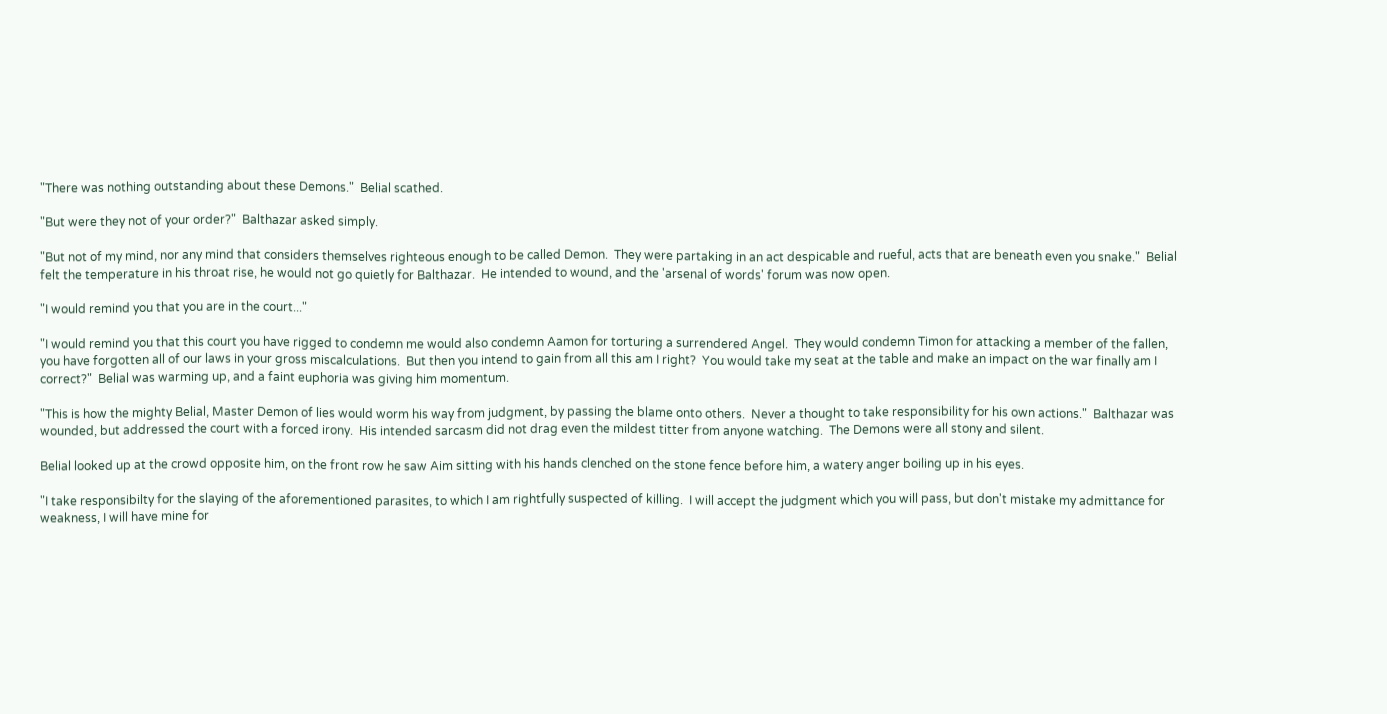"There was nothing outstanding about these Demons."  Belial scathed.

"But were they not of your order?"  Balthazar asked simply.

"But not of my mind, nor any mind that considers themselves righteous enough to be called Demon.  They were partaking in an act despicable and rueful, acts that are beneath even you snake."  Belial felt the temperature in his throat rise, he would not go quietly for Balthazar.  He intended to wound, and the 'arsenal of words' forum was now open.

"I would remind you that you are in the court..."

"I would remind you that this court you have rigged to condemn me would also condemn Aamon for torturing a surrendered Angel.  They would condemn Timon for attacking a member of the fallen, you have forgotten all of our laws in your gross miscalculations.  But then you intend to gain from all this am I right?  You would take my seat at the table and make an impact on the war finally am I correct?"  Belial was warming up, and a faint euphoria was giving him momentum.

"This is how the mighty Belial, Master Demon of lies would worm his way from judgment, by passing the blame onto others.  Never a thought to take responsibility for his own actions."  Balthazar was wounded, but addressed the court with a forced irony.  His intended sarcasm did not drag even the mildest titter from anyone watching.  The Demons were all stony and silent.

Belial looked up at the crowd opposite him, on the front row he saw Aim sitting with his hands clenched on the stone fence before him, a watery anger boiling up in his eyes.

"I take responsibilty for the slaying of the aforementioned parasites, to which I am rightfully suspected of killing.  I will accept the judgment which you will pass, but don't mistake my admittance for weakness, I will have mine for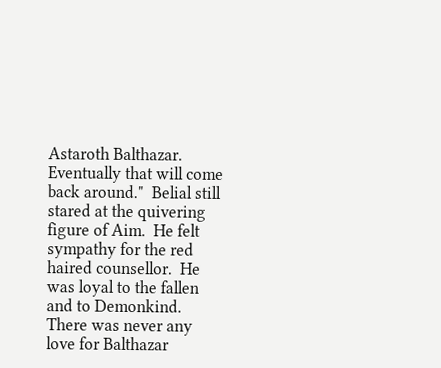Astaroth Balthazar.  Eventually that will come back around."  Belial still stared at the quivering figure of Aim.  He felt sympathy for the red haired counsellor.  He was loyal to the fallen and to Demonkind.  There was never any love for Balthazar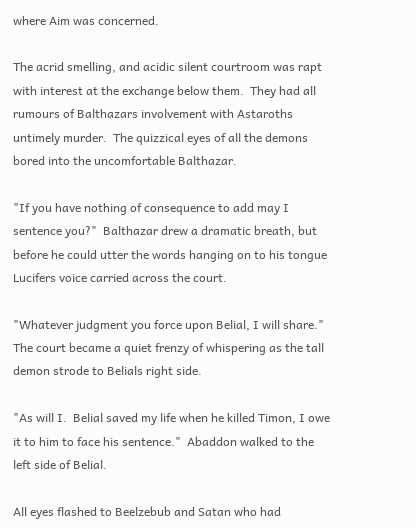where Aim was concerned.

The acrid smelling, and acidic silent courtroom was rapt with interest at the exchange below them.  They had all rumours of Balthazars involvement with Astaroths untimely murder.  The quizzical eyes of all the demons bored into the uncomfortable Balthazar.

"If you have nothing of consequence to add may I sentence you?"  Balthazar drew a dramatic breath, but before he could utter the words hanging on to his tongue Lucifers voice carried across the court.

"Whatever judgment you force upon Belial, I will share."  The court became a quiet frenzy of whispering as the tall demon strode to Belials right side.

"As will I.  Belial saved my life when he killed Timon, I owe it to him to face his sentence."  Abaddon walked to the left side of Belial.

All eyes flashed to Beelzebub and Satan who had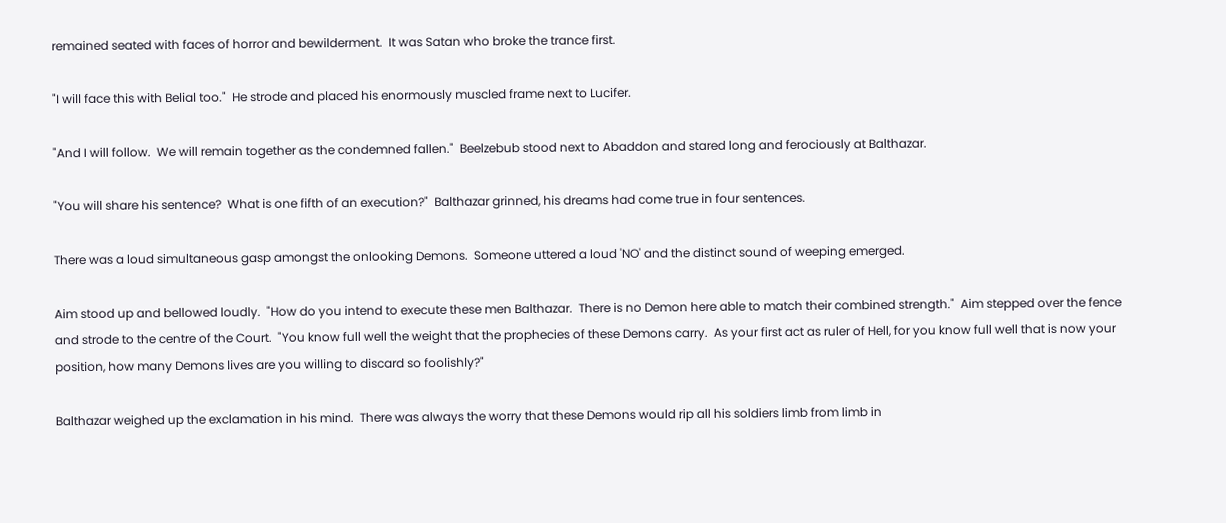remained seated with faces of horror and bewilderment.  It was Satan who broke the trance first.

"I will face this with Belial too."  He strode and placed his enormously muscled frame next to Lucifer.

"And I will follow.  We will remain together as the condemned fallen."  Beelzebub stood next to Abaddon and stared long and ferociously at Balthazar.

"You will share his sentence?  What is one fifth of an execution?"  Balthazar grinned, his dreams had come true in four sentences.

There was a loud simultaneous gasp amongst the onlooking Demons.  Someone uttered a loud 'NO' and the distinct sound of weeping emerged.

Aim stood up and bellowed loudly.  "How do you intend to execute these men Balthazar.  There is no Demon here able to match their combined strength."  Aim stepped over the fence and strode to the centre of the Court.  "You know full well the weight that the prophecies of these Demons carry.  As your first act as ruler of Hell, for you know full well that is now your position, how many Demons lives are you willing to discard so foolishly?"

Balthazar weighed up the exclamation in his mind.  There was always the worry that these Demons would rip all his soldiers limb from limb in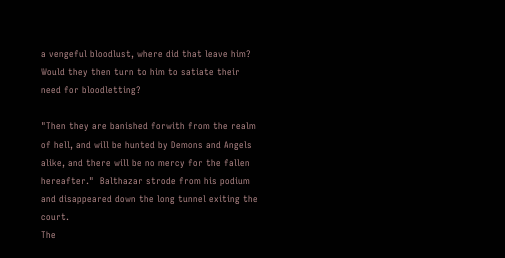a vengeful bloodlust, where did that leave him?  Would they then turn to him to satiate their need for bloodletting?

"Then they are banished forwith from the realm of hell, and will be hunted by Demons and Angels alike, and there will be no mercy for the fallen hereafter."  Balthazar strode from his podium and disappeared down the long tunnel exiting the court.
The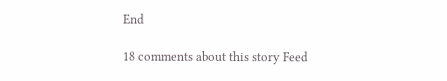End

18 comments about this story Feed